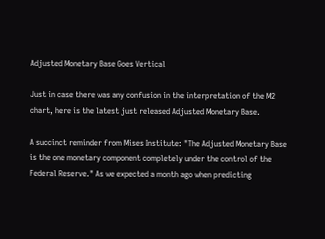Adjusted Monetary Base Goes Vertical

Just in case there was any confusion in the interpretation of the M2 chart, here is the latest just released Adjusted Monetary Base.

A succinct reminder from Mises Institute: "The Adjusted Monetary Base is the one monetary component completely under the control of the Federal Reserve." As we expected a month ago when predicting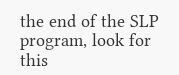the end of the SLP program, look for this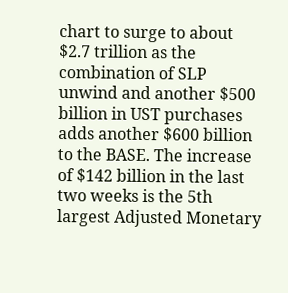chart to surge to about $2.7 trillion as the combination of SLP unwind and another $500 billion in UST purchases adds another $600 billion to the BASE. The increase of $142 billion in the last two weeks is the 5th largest Adjusted Monetary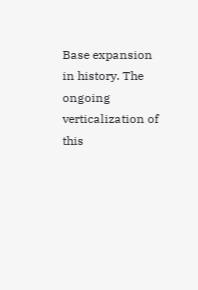Base expansion in history. The ongoing verticalization of this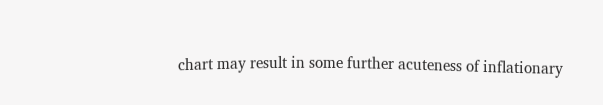chart may result in some further acuteness of inflationary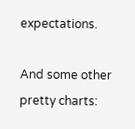expectations.

And some other pretty charts: